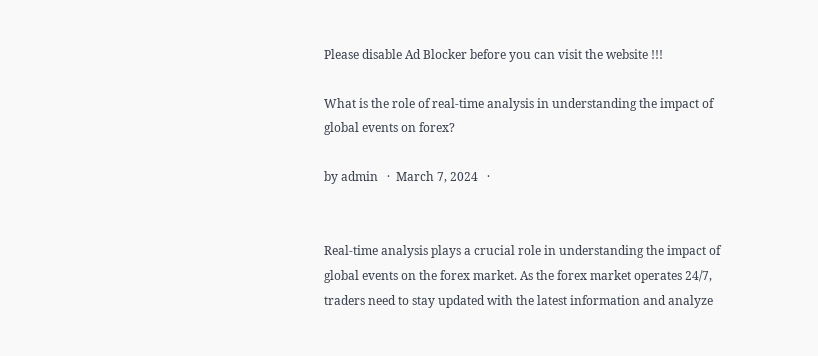Please disable Ad Blocker before you can visit the website !!!

What is the role of real-time analysis in understanding the impact of global events on forex?

by admin   ·  March 7, 2024   ·


Real-time analysis plays a crucial role in understanding the impact of global events on the forex market. As the forex market operates 24/7, traders need to stay updated with the latest information and analyze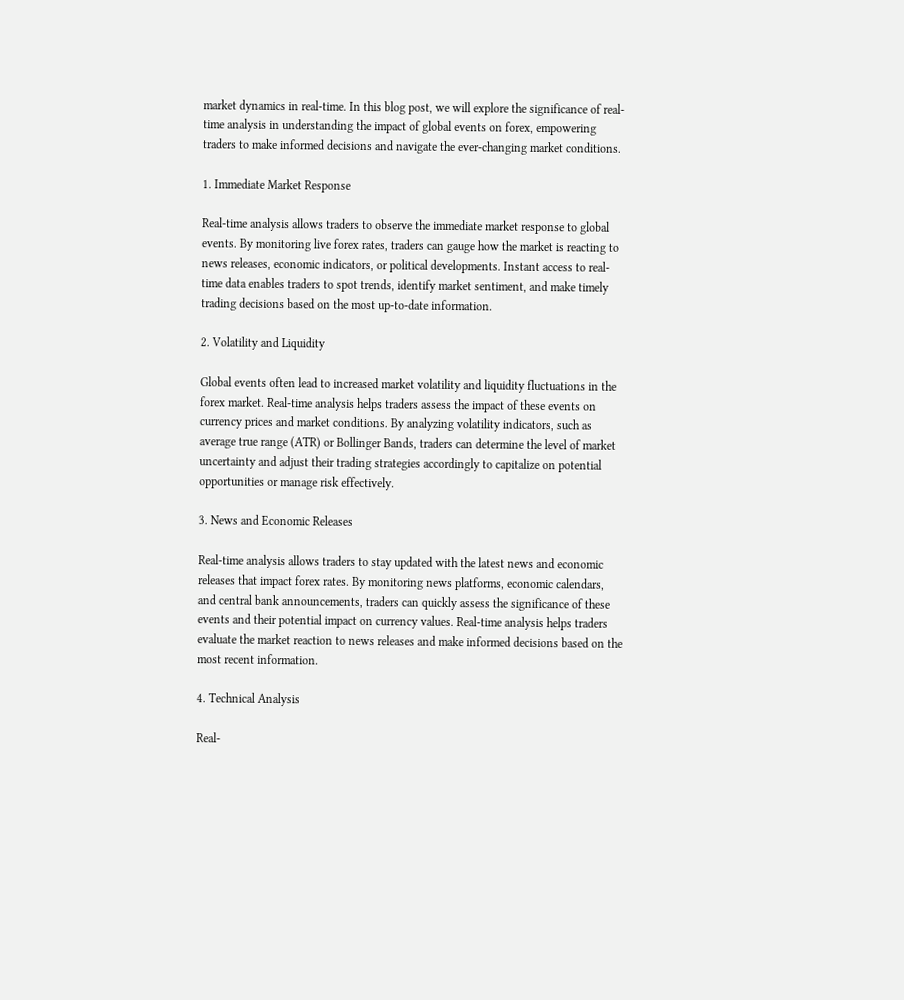market dynamics in real-time. In this blog post, we will explore the significance of real-time analysis in understanding the impact of global events on forex, empowering traders to make informed decisions and navigate the ever-changing market conditions.

1. Immediate Market Response

Real-time analysis allows traders to observe the immediate market response to global events. By monitoring live forex rates, traders can gauge how the market is reacting to news releases, economic indicators, or political developments. Instant access to real-time data enables traders to spot trends, identify market sentiment, and make timely trading decisions based on the most up-to-date information.

2. Volatility and Liquidity

Global events often lead to increased market volatility and liquidity fluctuations in the forex market. Real-time analysis helps traders assess the impact of these events on currency prices and market conditions. By analyzing volatility indicators, such as average true range (ATR) or Bollinger Bands, traders can determine the level of market uncertainty and adjust their trading strategies accordingly to capitalize on potential opportunities or manage risk effectively.

3. News and Economic Releases

Real-time analysis allows traders to stay updated with the latest news and economic releases that impact forex rates. By monitoring news platforms, economic calendars, and central bank announcements, traders can quickly assess the significance of these events and their potential impact on currency values. Real-time analysis helps traders evaluate the market reaction to news releases and make informed decisions based on the most recent information.

4. Technical Analysis

Real-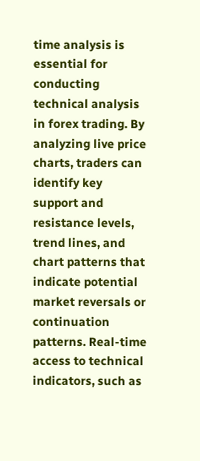time analysis is essential for conducting technical analysis in forex trading. By analyzing live price charts, traders can identify key support and resistance levels, trend lines, and chart patterns that indicate potential market reversals or continuation patterns. Real-time access to technical indicators, such as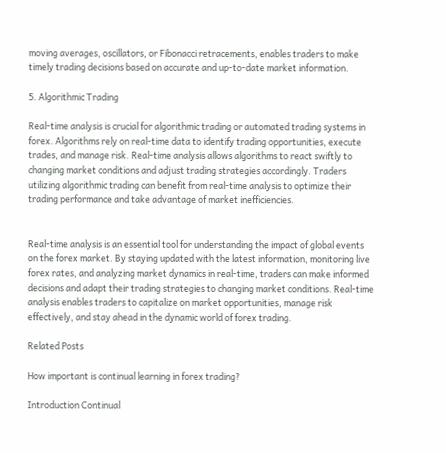moving averages, oscillators, or Fibonacci retracements, enables traders to make timely trading decisions based on accurate and up-to-date market information.

5. Algorithmic Trading

Real-time analysis is crucial for algorithmic trading or automated trading systems in forex. Algorithms rely on real-time data to identify trading opportunities, execute trades, and manage risk. Real-time analysis allows algorithms to react swiftly to changing market conditions and adjust trading strategies accordingly. Traders utilizing algorithmic trading can benefit from real-time analysis to optimize their trading performance and take advantage of market inefficiencies.


Real-time analysis is an essential tool for understanding the impact of global events on the forex market. By staying updated with the latest information, monitoring live forex rates, and analyzing market dynamics in real-time, traders can make informed decisions and adapt their trading strategies to changing market conditions. Real-time analysis enables traders to capitalize on market opportunities, manage risk effectively, and stay ahead in the dynamic world of forex trading.

Related Posts

How important is continual learning in forex trading?

Introduction Continual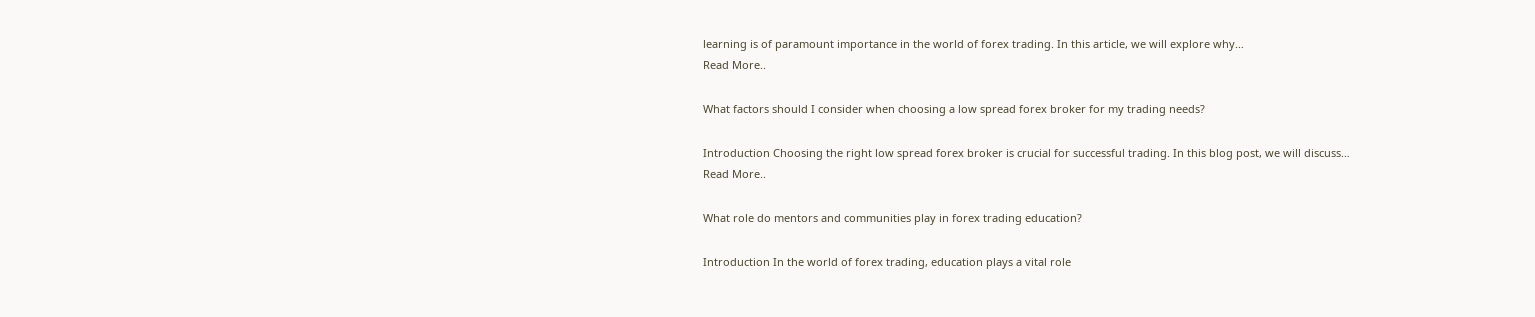learning is of paramount importance in the world of forex trading. In this article, we will explore why…
Read More..

What factors should I consider when choosing a low spread forex broker for my trading needs?

Introduction Choosing the right low spread forex broker is crucial for successful trading. In this blog post, we will discuss…
Read More..

What role do mentors and communities play in forex trading education?

Introduction In the world of forex trading, education plays a vital role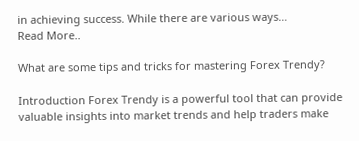in achieving success. While there are various ways…
Read More..

What are some tips and tricks for mastering Forex Trendy?

Introduction Forex Trendy is a powerful tool that can provide valuable insights into market trends and help traders make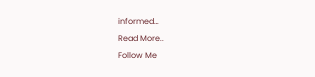informed…
Read More..
Follow Me